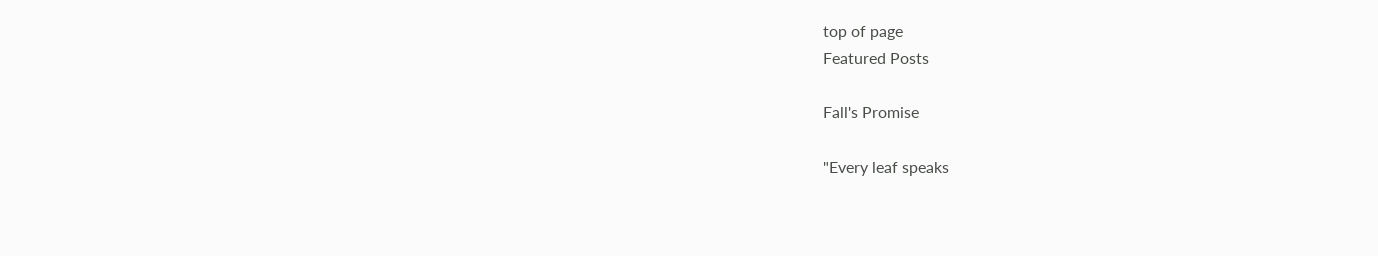top of page
Featured Posts

Fall's Promise

"Every leaf speaks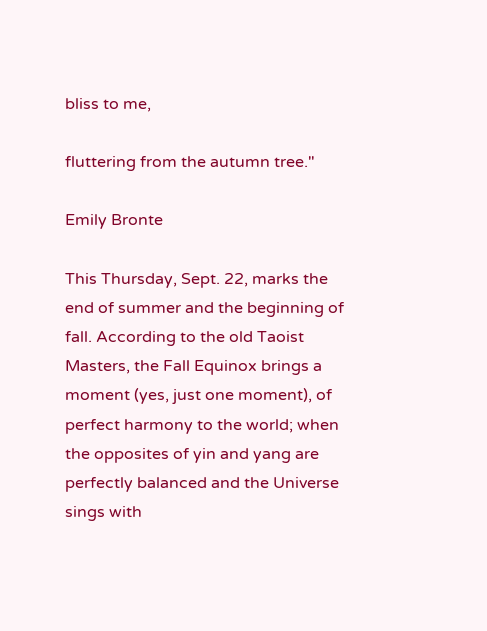bliss to me,

fluttering from the autumn tree."

Emily Bronte

This Thursday, Sept. 22, marks the end of summer and the beginning of fall. According to the old Taoist Masters, the Fall Equinox brings a moment (yes, just one moment), of perfect harmony to the world; when the opposites of yin and yang are perfectly balanced and the Universe sings with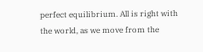perfect equilibrium. All is right with the world, as we move from the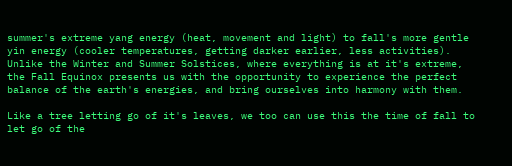summer's extreme yang energy (heat, movement and light) to fall's more gentle yin energy (cooler temperatures, getting darker earlier, less activities). Unlike the Winter and Summer Solstices, where everything is at it's extreme, the Fall Equinox presents us with the opportunity to experience the perfect balance of the earth's energies, and bring ourselves into harmony with them.

Like a tree letting go of it's leaves, we too can use this the time of fall to let go of the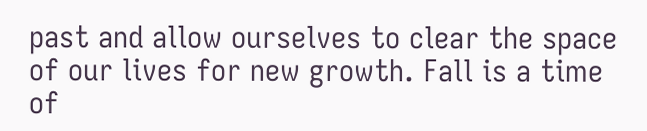past and allow ourselves to clear the space of our lives for new growth. Fall is a time of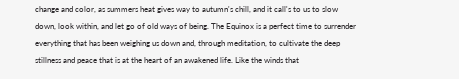change and color, as summers heat gives way to autumn's chill, and it call's to us to slow down, look within, and let go of old ways of being. The Equinox is a perfect time to surrender everything that has been weighing us down and, through meditation, to cultivate the deep stillness and peace that is at the heart of an awakened life. Like the winds that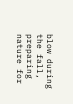blow during the fall, preparing nature for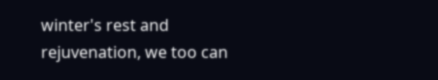winter's rest and rejuvenation, we too can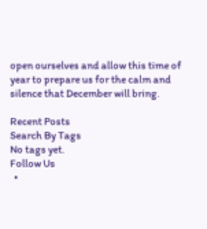open ourselves and allow this time of year to prepare us for the calm and silence that December will bring.

Recent Posts
Search By Tags
No tags yet.
Follow Us
  •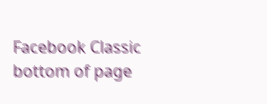Facebook Classic
bottom of page